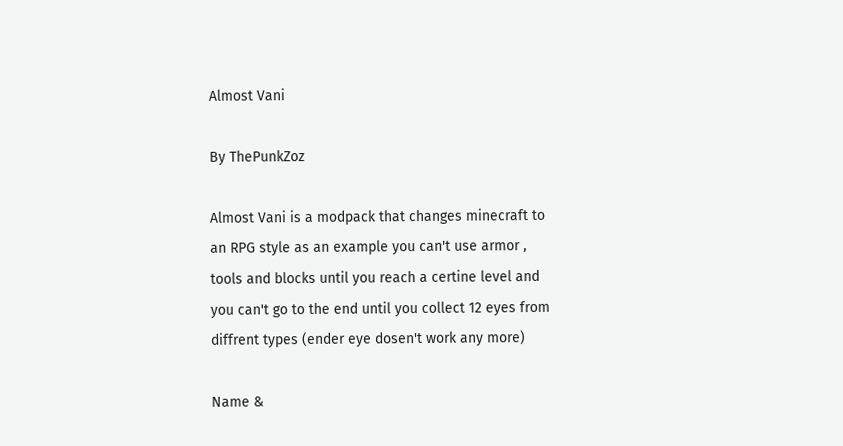Almost Vani

By ThePunkZoz

Almost Vani is a modpack that changes minecraft to an RPG style as an example you can't use armor , tools and blocks until you reach a certine level and you can't go to the end until you collect 12 eyes from diffrent types (ender eye dosen't work any more)

Name &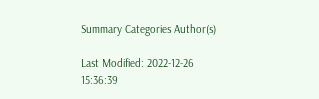Summary Categories Author(s)

Last Modified: 2022-12-26 15:36:39